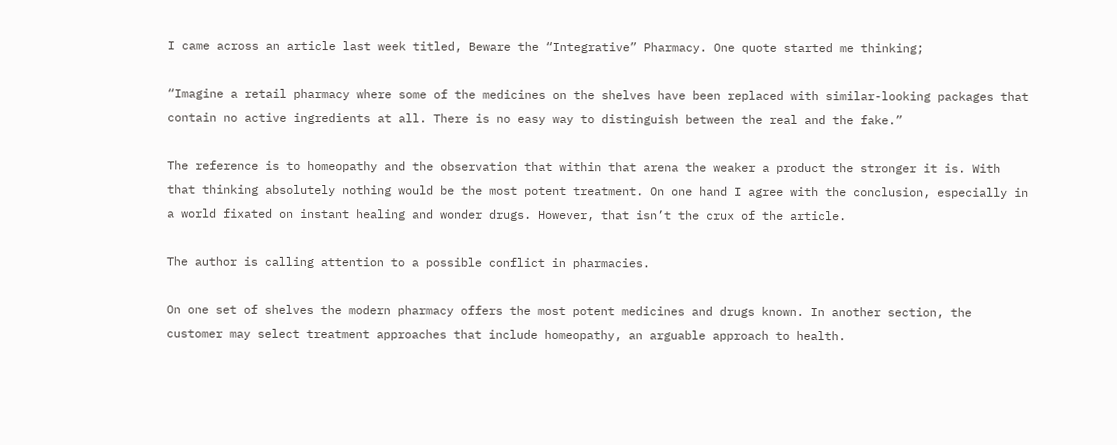I came across an article last week titled, Beware the “Integrative” Pharmacy. One quote started me thinking;

“Imagine a retail pharmacy where some of the medicines on the shelves have been replaced with similar-looking packages that contain no active ingredients at all. There is no easy way to distinguish between the real and the fake.”

The reference is to homeopathy and the observation that within that arena the weaker a product the stronger it is. With that thinking absolutely nothing would be the most potent treatment. On one hand I agree with the conclusion, especially in a world fixated on instant healing and wonder drugs. However, that isn’t the crux of the article.

The author is calling attention to a possible conflict in pharmacies.

On one set of shelves the modern pharmacy offers the most potent medicines and drugs known. In another section, the customer may select treatment approaches that include homeopathy, an arguable approach to health.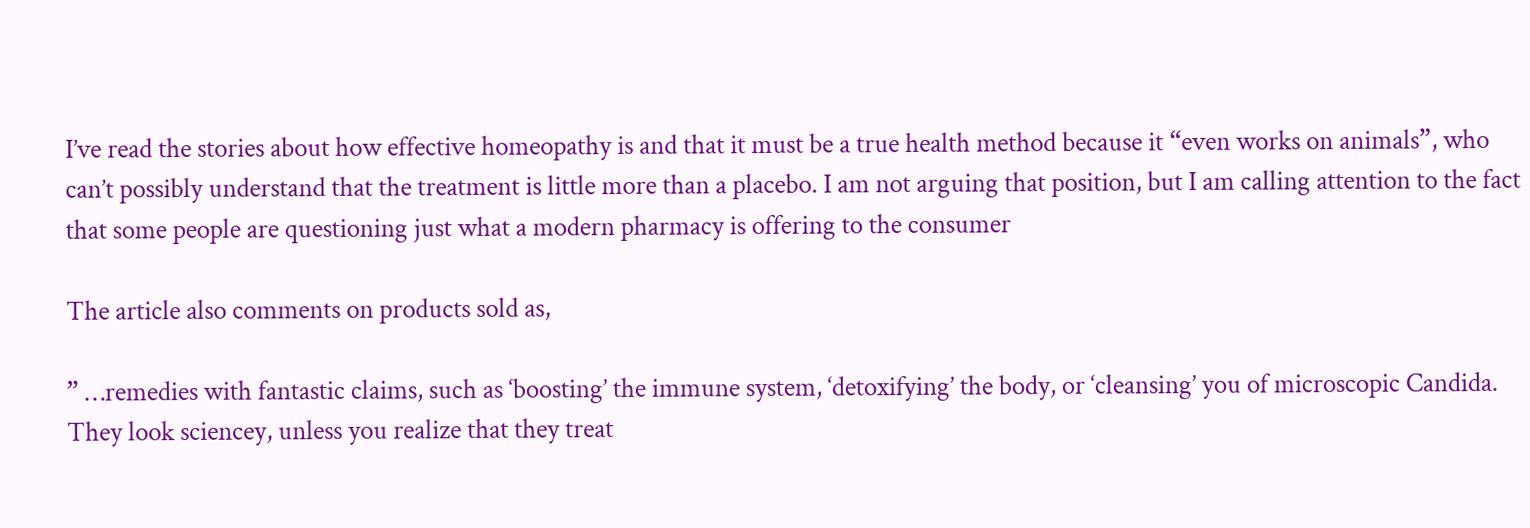I’ve read the stories about how effective homeopathy is and that it must be a true health method because it “even works on animals”, who can’t possibly understand that the treatment is little more than a placebo. I am not arguing that position, but I am calling attention to the fact that some people are questioning just what a modern pharmacy is offering to the consumer

The article also comments on products sold as,

” …remedies with fantastic claims, such as ‘boosting’ the immune system, ‘detoxifying’ the body, or ‘cleansing’ you of microscopic Candida. They look sciencey, unless you realize that they treat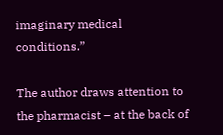imaginary medical conditions.”

The author draws attention to the pharmacist – at the back of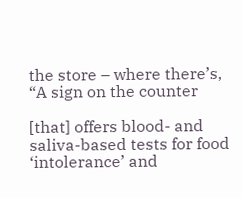the store – where there’s, “A sign on the counter

[that] offers blood- and saliva-based tests for food ‘intolerance’ and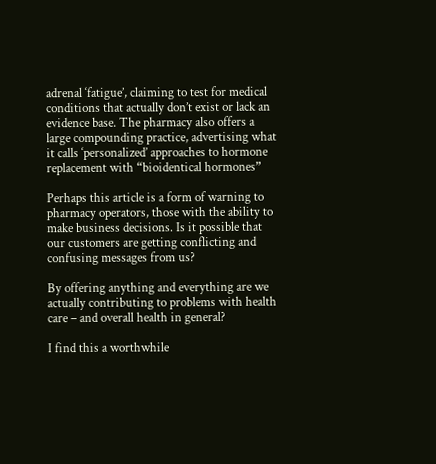adrenal ‘fatigue’, claiming to test for medical conditions that actually don’t exist or lack an evidence base. The pharmacy also offers a large compounding practice, advertising what it calls ‘personalized’ approaches to hormone replacement with “bioidentical hormones”

Perhaps this article is a form of warning to pharmacy operators, those with the ability to make business decisions. Is it possible that our customers are getting conflicting and confusing messages from us?

By offering anything and everything are we actually contributing to problems with health care – and overall health in general?

I find this a worthwhile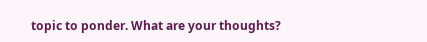topic to ponder. What are your thoughts?